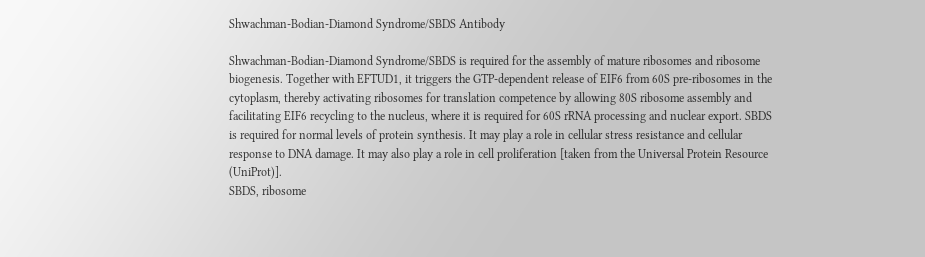Shwachman-Bodian-Diamond Syndrome/SBDS Antibody

Shwachman-Bodian-Diamond Syndrome/SBDS is required for the assembly of mature ribosomes and ribosome biogenesis. Together with EFTUD1, it triggers the GTP-dependent release of EIF6 from 60S pre-ribosomes in the cytoplasm, thereby activating ribosomes for translation competence by allowing 80S ribosome assembly and facilitating EIF6 recycling to the nucleus, where it is required for 60S rRNA processing and nuclear export. SBDS is required for normal levels of protein synthesis. It may play a role in cellular stress resistance and cellular response to DNA damage. It may also play a role in cell proliferation [taken from the Universal Protein Resource (UniProt)].
SBDS, ribosome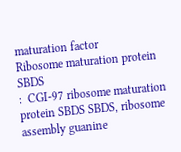maturation factor
Ribosome maturation protein SBDS
:  CGI-97 ribosome maturation protein SBDS SBDS, ribosome assembly guanine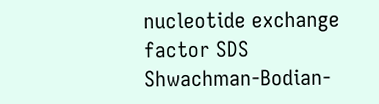nucleotide exchange factor SDS Shwachman-Bodian-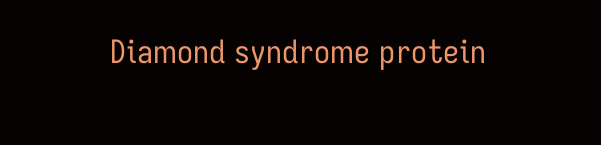Diamond syndrome protein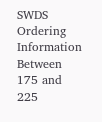SWDS
Ordering Information
Between 175 and 225